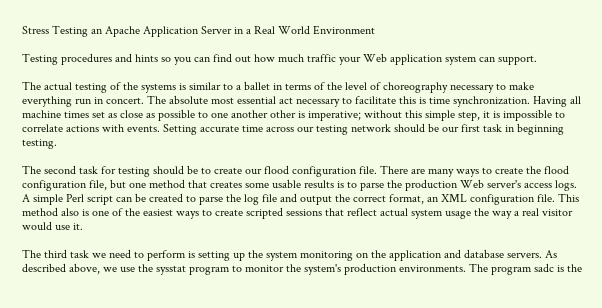Stress Testing an Apache Application Server in a Real World Environment

Testing procedures and hints so you can find out how much traffic your Web application system can support.

The actual testing of the systems is similar to a ballet in terms of the level of choreography necessary to make everything run in concert. The absolute most essential act necessary to facilitate this is time synchronization. Having all machine times set as close as possible to one another other is imperative; without this simple step, it is impossible to correlate actions with events. Setting accurate time across our testing network should be our first task in beginning testing.

The second task for testing should be to create our flood configuration file. There are many ways to create the flood configuration file, but one method that creates some usable results is to parse the production Web server's access logs. A simple Perl script can be created to parse the log file and output the correct format, an XML configuration file. This method also is one of the easiest ways to create scripted sessions that reflect actual system usage the way a real visitor would use it.

The third task we need to perform is setting up the system monitoring on the application and database servers. As described above, we use the sysstat program to monitor the system's production environments. The program sadc is the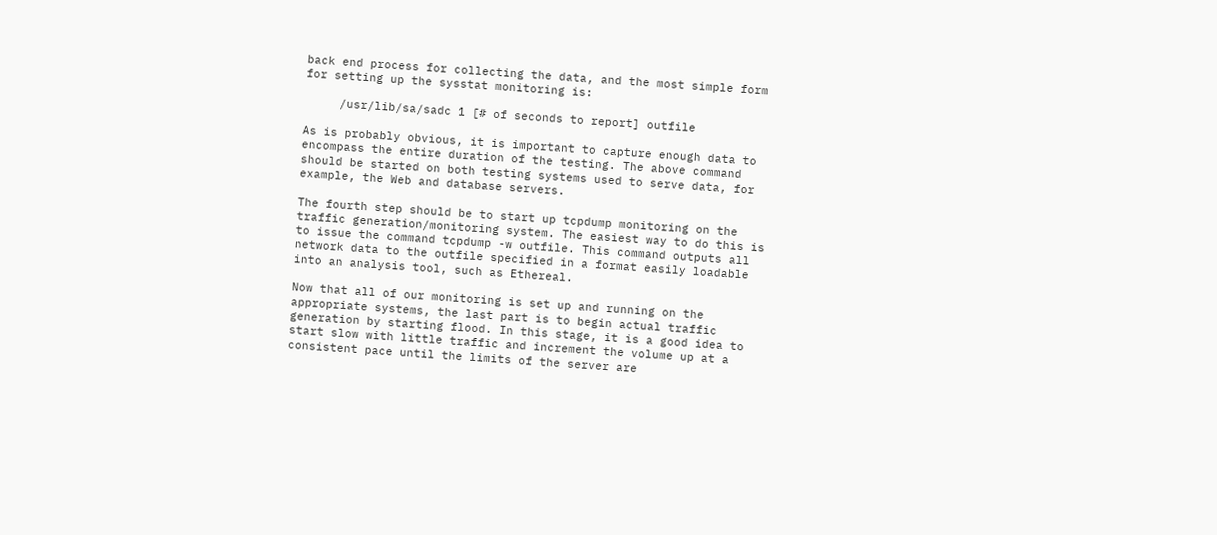back end process for collecting the data, and the most simple form for setting up the sysstat monitoring is:

     /usr/lib/sa/sadc 1 [# of seconds to report] outfile

As is probably obvious, it is important to capture enough data to encompass the entire duration of the testing. The above command should be started on both testing systems used to serve data, for example, the Web and database servers.

The fourth step should be to start up tcpdump monitoring on the traffic generation/monitoring system. The easiest way to do this is to issue the command tcpdump -w outfile. This command outputs all network data to the outfile specified in a format easily loadable into an analysis tool, such as Ethereal.

Now that all of our monitoring is set up and running on the appropriate systems, the last part is to begin actual traffic generation by starting flood. In this stage, it is a good idea to start slow with little traffic and increment the volume up at a consistent pace until the limits of the server are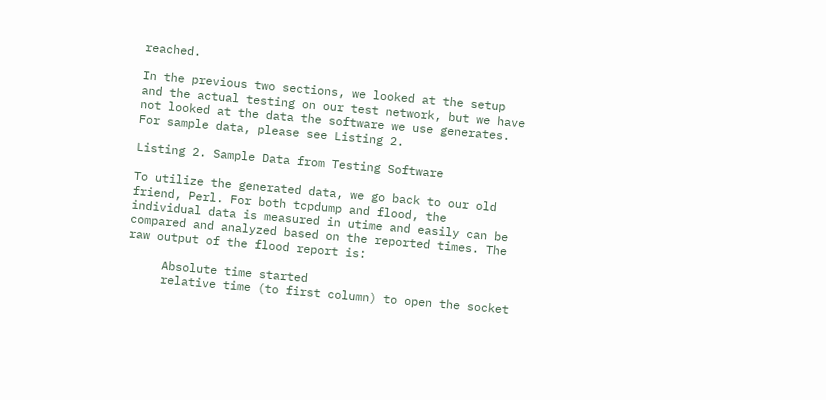reached.

In the previous two sections, we looked at the setup and the actual testing on our test network, but we have not looked at the data the software we use generates. For sample data, please see Listing 2.

Listing 2. Sample Data from Testing Software

To utilize the generated data, we go back to our old friend, Perl. For both tcpdump and flood, the individual data is measured in utime and easily can be compared and analyzed based on the reported times. The raw output of the flood report is:

     Absolute time started
     relative time (to first column) to open the socket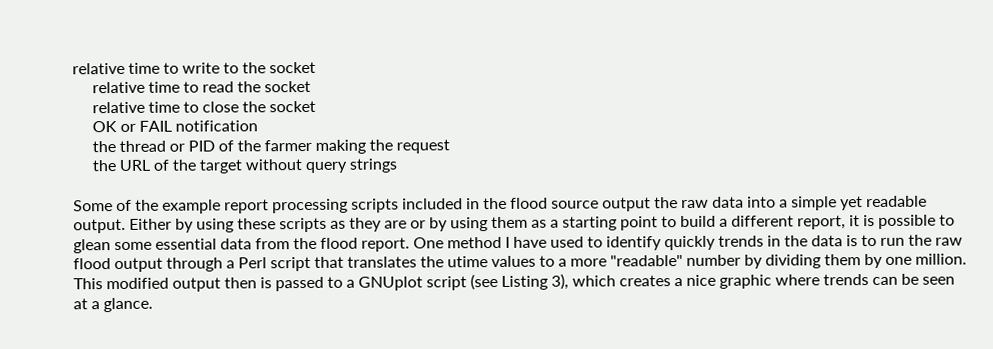relative time to write to the socket
     relative time to read the socket
     relative time to close the socket
     OK or FAIL notification
     the thread or PID of the farmer making the request
     the URL of the target without query strings

Some of the example report processing scripts included in the flood source output the raw data into a simple yet readable output. Either by using these scripts as they are or by using them as a starting point to build a different report, it is possible to glean some essential data from the flood report. One method I have used to identify quickly trends in the data is to run the raw flood output through a Perl script that translates the utime values to a more "readable" number by dividing them by one million. This modified output then is passed to a GNUplot script (see Listing 3), which creates a nice graphic where trends can be seen at a glance.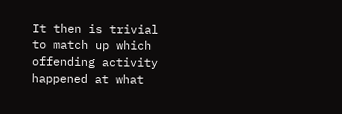It then is trivial to match up which offending activity happened at what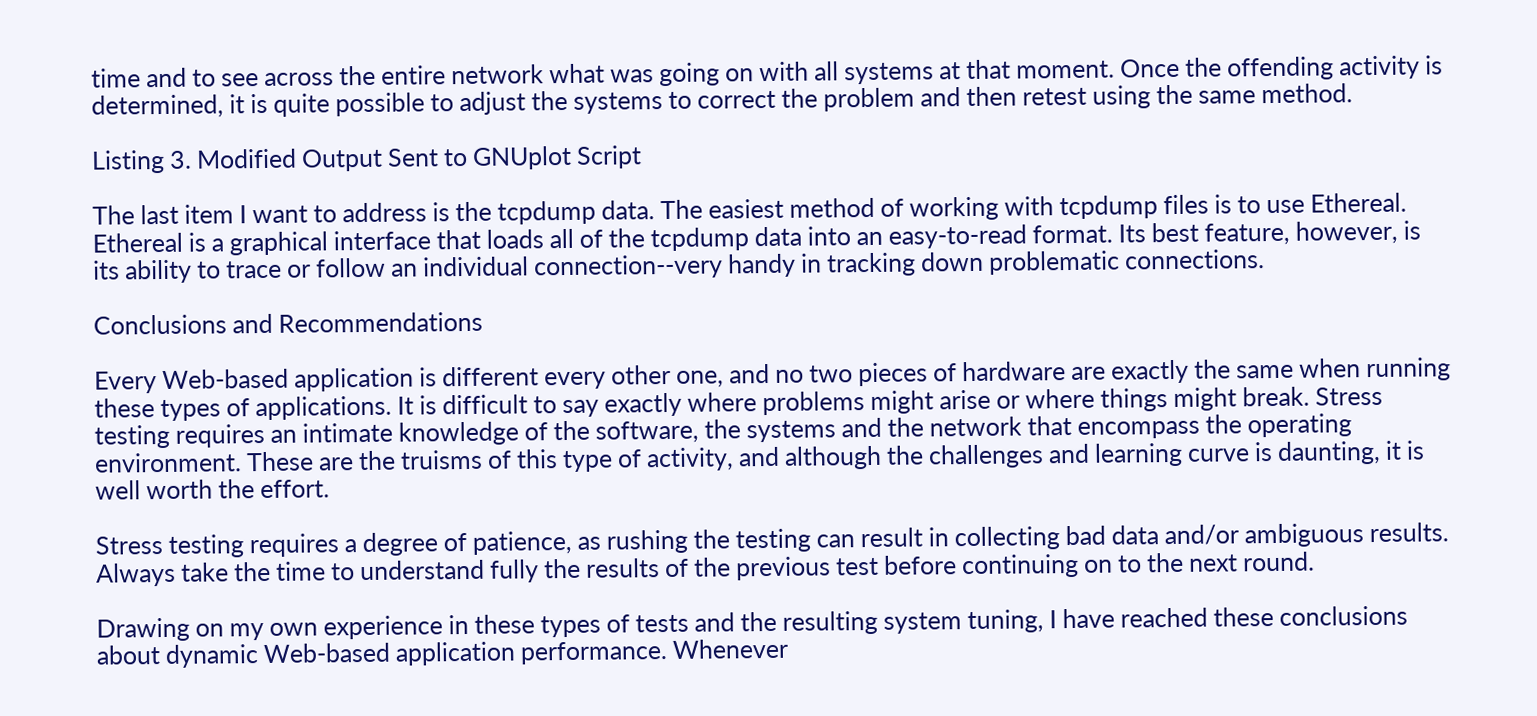time and to see across the entire network what was going on with all systems at that moment. Once the offending activity is determined, it is quite possible to adjust the systems to correct the problem and then retest using the same method.

Listing 3. Modified Output Sent to GNUplot Script

The last item I want to address is the tcpdump data. The easiest method of working with tcpdump files is to use Ethereal. Ethereal is a graphical interface that loads all of the tcpdump data into an easy-to-read format. Its best feature, however, is its ability to trace or follow an individual connection--very handy in tracking down problematic connections.

Conclusions and Recommendations

Every Web-based application is different every other one, and no two pieces of hardware are exactly the same when running these types of applications. It is difficult to say exactly where problems might arise or where things might break. Stress testing requires an intimate knowledge of the software, the systems and the network that encompass the operating environment. These are the truisms of this type of activity, and although the challenges and learning curve is daunting, it is well worth the effort.

Stress testing requires a degree of patience, as rushing the testing can result in collecting bad data and/or ambiguous results. Always take the time to understand fully the results of the previous test before continuing on to the next round.

Drawing on my own experience in these types of tests and the resulting system tuning, I have reached these conclusions about dynamic Web-based application performance. Whenever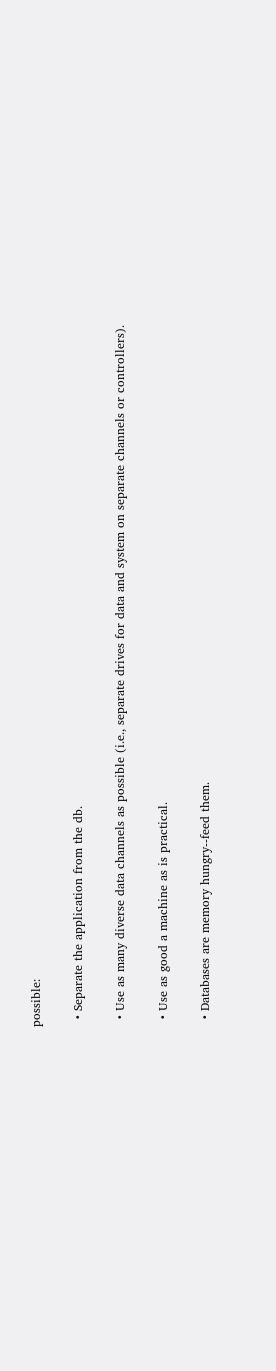possible:

  • Separate the application from the db.

  • Use as many diverse data channels as possible (i.e., separate drives for data and system on separate channels or controllers).

  • Use as good a machine as is practical.

  • Databases are memory hungry--feed them.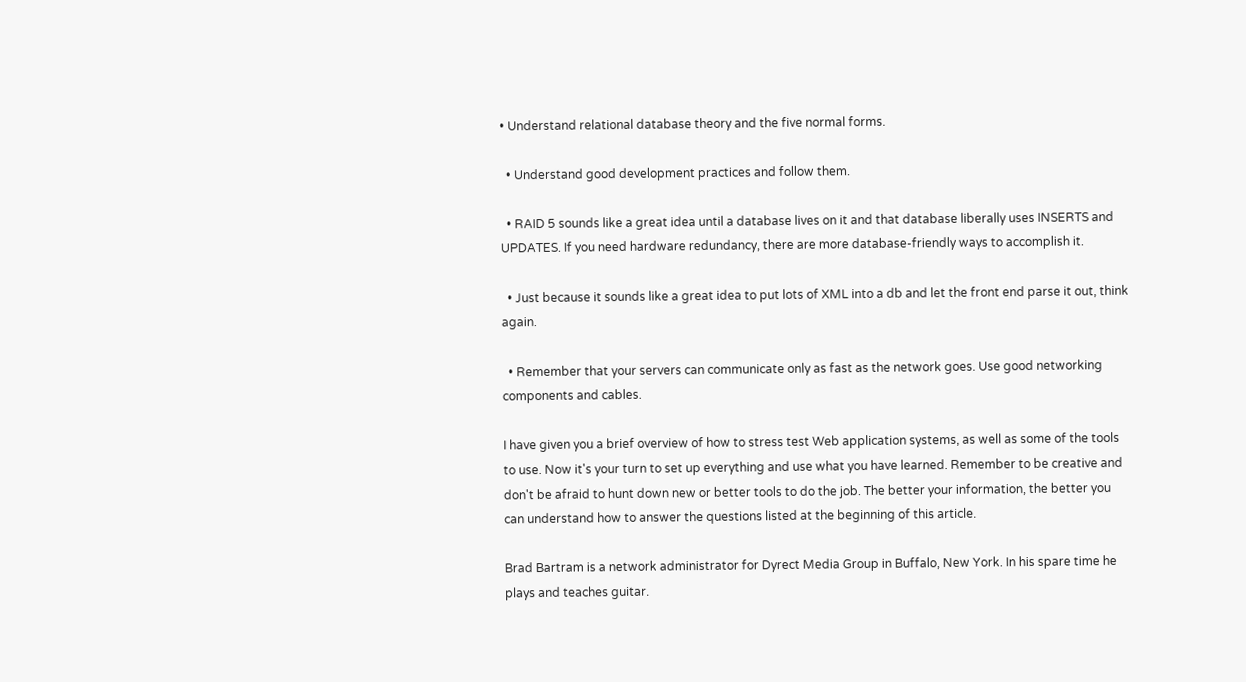• Understand relational database theory and the five normal forms.

  • Understand good development practices and follow them.

  • RAID 5 sounds like a great idea until a database lives on it and that database liberally uses INSERTS and UPDATES. If you need hardware redundancy, there are more database-friendly ways to accomplish it.

  • Just because it sounds like a great idea to put lots of XML into a db and let the front end parse it out, think again.

  • Remember that your servers can communicate only as fast as the network goes. Use good networking components and cables.

I have given you a brief overview of how to stress test Web application systems, as well as some of the tools to use. Now it's your turn to set up everything and use what you have learned. Remember to be creative and don't be afraid to hunt down new or better tools to do the job. The better your information, the better you can understand how to answer the questions listed at the beginning of this article.

Brad Bartram is a network administrator for Dyrect Media Group in Buffalo, New York. In his spare time he plays and teaches guitar.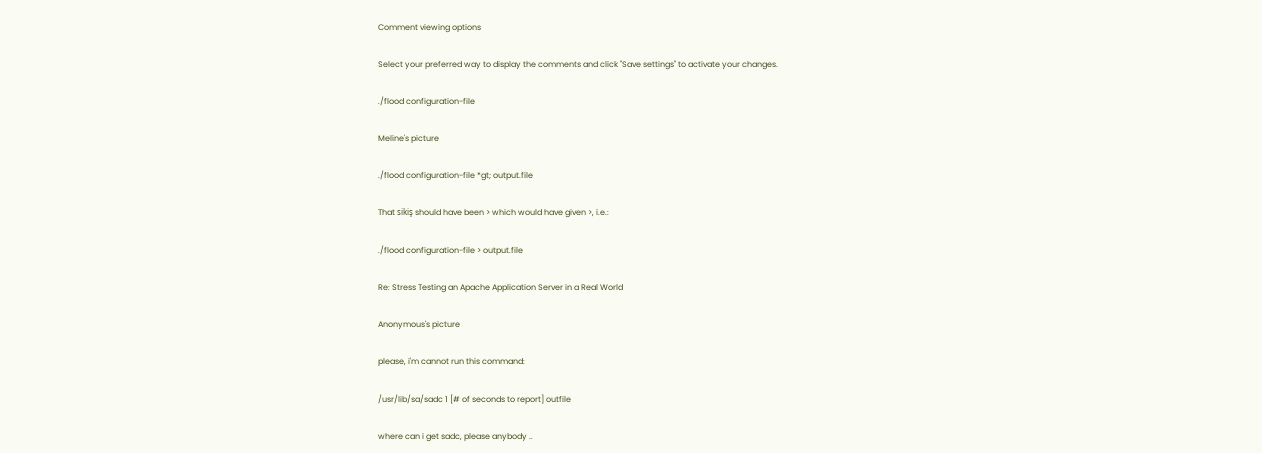Comment viewing options

Select your preferred way to display the comments and click "Save settings" to activate your changes.

./flood configuration-file

Meline's picture

./flood configuration-file *gt; output.file

That sikiş should have been > which would have given >, i.e.:

./flood configuration-file > output.file

Re: Stress Testing an Apache Application Server in a Real World

Anonymous's picture

please, i'm cannot run this command:

/usr/lib/sa/sadc 1 [# of seconds to report] outfile

where can i get sadc, please anybody ..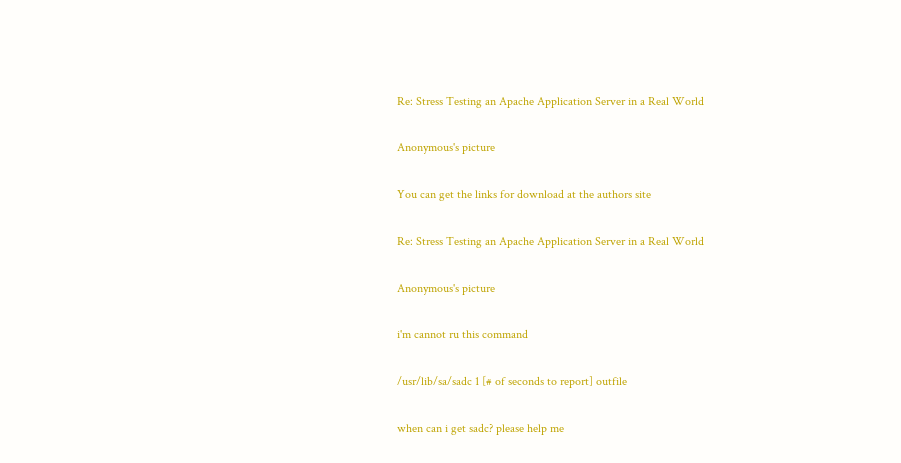Re: Stress Testing an Apache Application Server in a Real World

Anonymous's picture

You can get the links for download at the authors site

Re: Stress Testing an Apache Application Server in a Real World

Anonymous's picture

i'm cannot ru this command

/usr/lib/sa/sadc 1 [# of seconds to report] outfile

when can i get sadc? please help me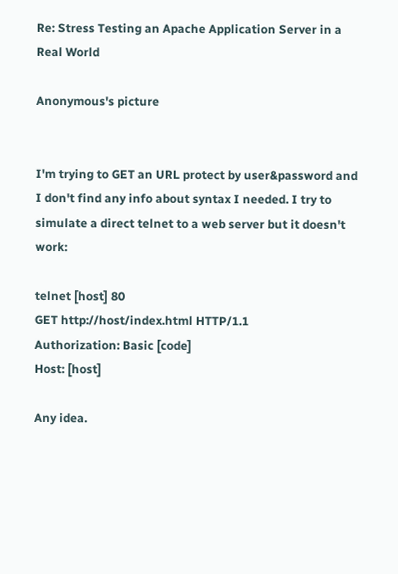Re: Stress Testing an Apache Application Server in a Real World

Anonymous's picture


I'm trying to GET an URL protect by user&password and I don't find any info about syntax I needed. I try to simulate a direct telnet to a web server but it doesn't work:

telnet [host] 80
GET http://host/index.html HTTP/1.1
Authorization: Basic [code]
Host: [host]

Any idea.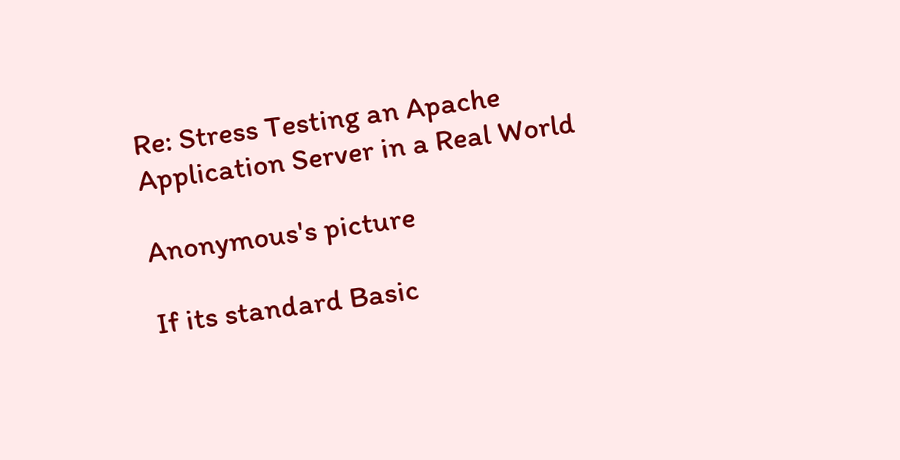Re: Stress Testing an Apache Application Server in a Real World

Anonymous's picture

If its standard Basic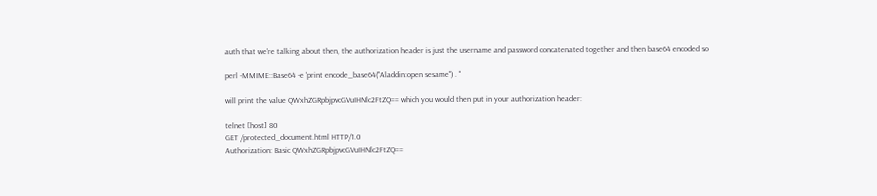auth that we're talking about then, the authorization header is just the username and password concatenated together and then base64 encoded so

perl -MMIME::Base64 -e 'print encode_base64("Aladdin:open sesame") . "

will print the value QWxhZGRpbjpvcGVuIHNlc2FtZQ== which you would then put in your authorization header:

telnet [host] 80
GET /protected_document.html HTTP/1.0
Authorization: Basic QWxhZGRpbjpvcGVuIHNlc2FtZQ==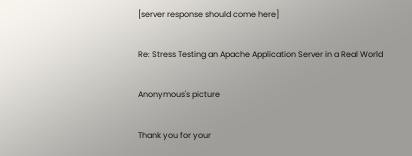[server response should come here]

Re: Stress Testing an Apache Application Server in a Real World

Anonymous's picture

Thank you for your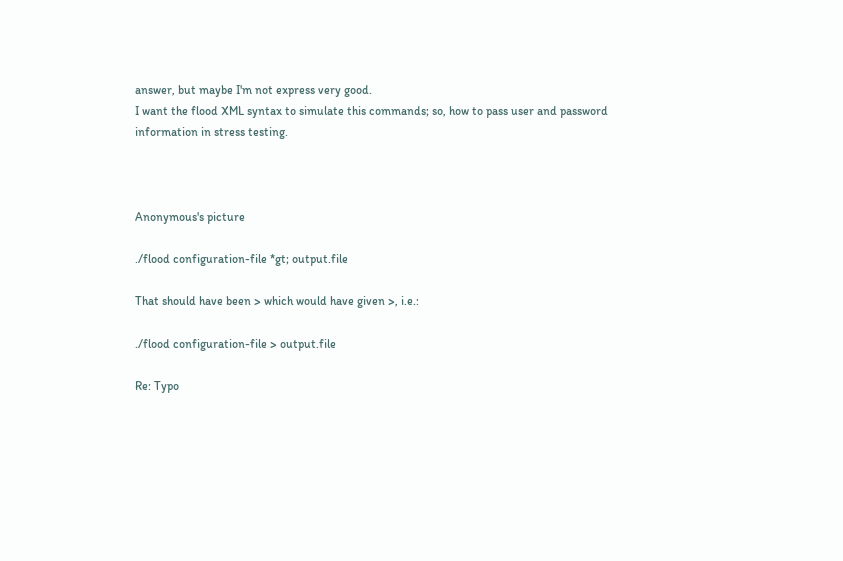answer, but maybe I'm not express very good.
I want the flood XML syntax to simulate this commands; so, how to pass user and password information in stress testing.



Anonymous's picture

./flood configuration-file *gt; output.file

That should have been > which would have given >, i.e.:

./flood configuration-file > output.file

Re: Typo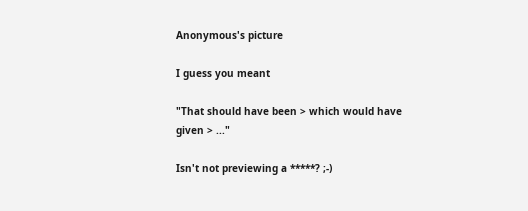Anonymous's picture

I guess you meant

"That should have been > which would have given > ..."

Isn't not previewing a *****? ;-)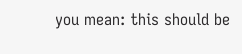you mean: this should be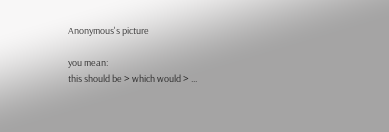Anonymous's picture

you mean:
this should be > which would > ...